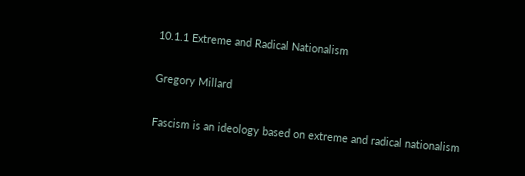10.1.1 Extreme and Radical Nationalism

Gregory Millard

Fascism is an ideology based on extreme and radical nationalism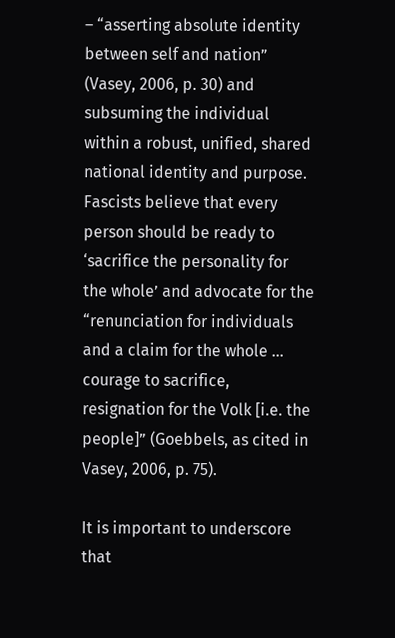– “asserting absolute identity between self and nation” (Vasey, 2006, p. 30) and subsuming the individual within a robust, unified, shared national identity and purpose. Fascists believe that every person should be ready to ‘sacrifice the personality for the whole’ and advocate for the “renunciation for individuals and a claim for the whole … courage to sacrifice, resignation for the Volk [i.e. the people]” (Goebbels, as cited in Vasey, 2006, p. 75).

It is important to underscore that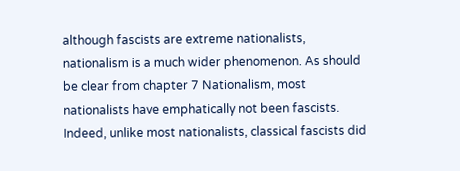although fascists are extreme nationalists, nationalism is a much wider phenomenon. As should be clear from chapter 7 Nationalism, most nationalists have emphatically not been fascists. Indeed, unlike most nationalists, classical fascists did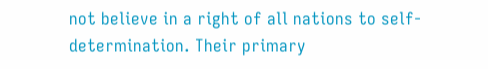not believe in a right of all nations to self-determination. Their primary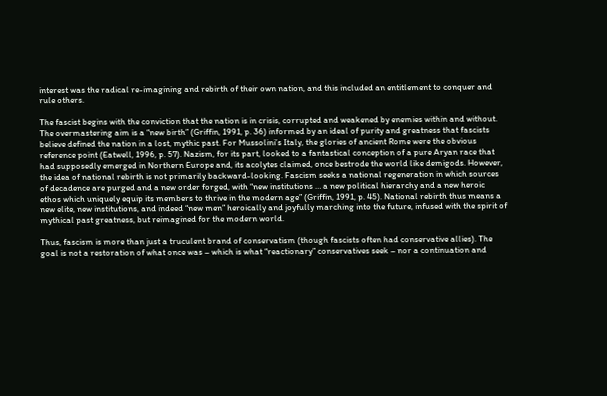interest was the radical re-imagining and rebirth of their own nation, and this included an entitlement to conquer and rule others.

The fascist begins with the conviction that the nation is in crisis, corrupted and weakened by enemies within and without. The overmastering aim is a “new birth” (Griffin, 1991, p. 36) informed by an ideal of purity and greatness that fascists believe defined the nation in a lost, mythic past. For Mussolini’s Italy, the glories of ancient Rome were the obvious reference point (Eatwell, 1996, p. 57). Nazism, for its part, looked to a fantastical conception of a pure Aryan race that had supposedly emerged in Northern Europe and, its acolytes claimed, once bestrode the world like demigods. However, the idea of national rebirth is not primarily backward-looking. Fascism seeks a national regeneration in which sources of decadence are purged and a new order forged, with “new institutions … a new political hierarchy and a new heroic ethos which uniquely equip its members to thrive in the modern age” (Griffin, 1991, p. 45). National rebirth thus means a new elite, new institutions, and indeed “new men” heroically and joyfully marching into the future, infused with the spirit of mythical past greatness, but reimagined for the modern world.

Thus, fascism is more than just a truculent brand of conservatism (though fascists often had conservative allies). The goal is not a restoration of what once was – which is what “reactionary” conservatives seek – nor a continuation and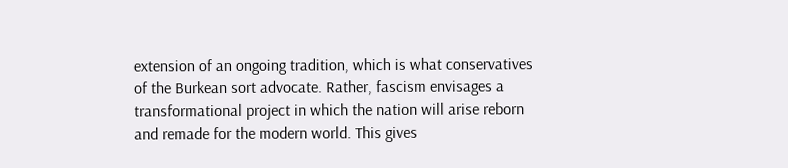extension of an ongoing tradition, which is what conservatives of the Burkean sort advocate. Rather, fascism envisages a transformational project in which the nation will arise reborn and remade for the modern world. This gives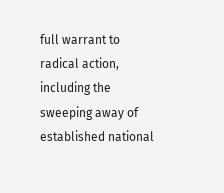full warrant to radical action, including the sweeping away of established national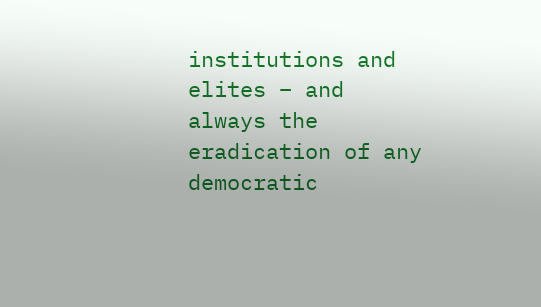institutions and elites – and always the eradication of any democratic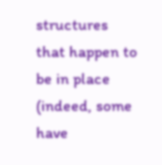structures that happen to be in place (indeed, some have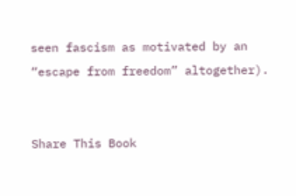seen fascism as motivated by an “escape from freedom” altogether).


Share This Book